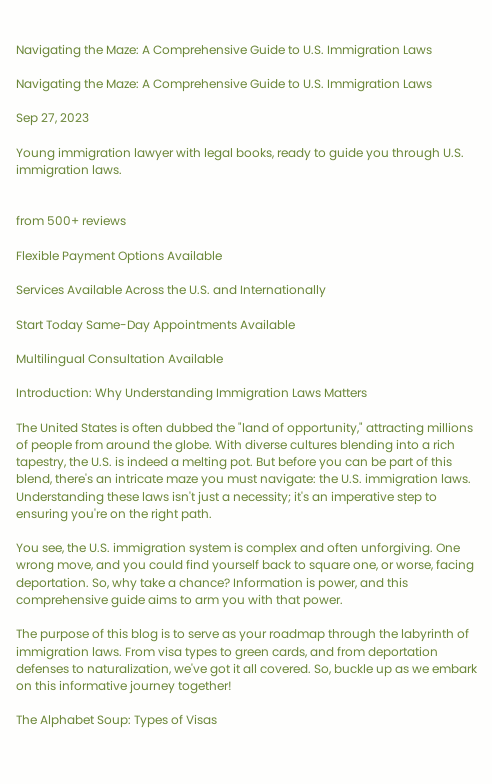Navigating the Maze: A Comprehensive Guide to U.S. Immigration Laws

Navigating the Maze: A Comprehensive Guide to U.S. Immigration Laws

Sep 27, 2023

Young immigration lawyer with legal books, ready to guide you through U.S. immigration laws.


from 500+ reviews

Flexible Payment Options Available

Services Available Across the U.S. and Internationally

Start Today Same-Day Appointments Available

Multilingual Consultation Available

Introduction: Why Understanding Immigration Laws Matters

The United States is often dubbed the "land of opportunity," attracting millions of people from around the globe. With diverse cultures blending into a rich tapestry, the U.S. is indeed a melting pot. But before you can be part of this blend, there's an intricate maze you must navigate: the U.S. immigration laws. Understanding these laws isn't just a necessity; it's an imperative step to ensuring you're on the right path.

You see, the U.S. immigration system is complex and often unforgiving. One wrong move, and you could find yourself back to square one, or worse, facing deportation. So, why take a chance? Information is power, and this comprehensive guide aims to arm you with that power.

The purpose of this blog is to serve as your roadmap through the labyrinth of immigration laws. From visa types to green cards, and from deportation defenses to naturalization, we've got it all covered. So, buckle up as we embark on this informative journey together!

The Alphabet Soup: Types of Visas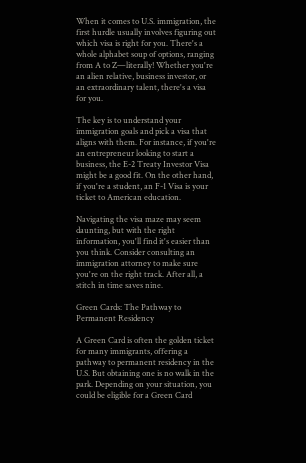When it comes to U.S. immigration, the first hurdle usually involves figuring out which visa is right for you. There's a whole alphabet soup of options, ranging from A to Z—literally! Whether you're an alien relative, business investor, or an extraordinary talent, there's a visa for you.

The key is to understand your immigration goals and pick a visa that aligns with them. For instance, if you're an entrepreneur looking to start a business, the E-2 Treaty Investor Visa might be a good fit. On the other hand, if you're a student, an F-1 Visa is your ticket to American education.

Navigating the visa maze may seem daunting, but with the right information, you'll find it's easier than you think. Consider consulting an immigration attorney to make sure you're on the right track. After all, a stitch in time saves nine.

Green Cards: The Pathway to Permanent Residency

A Green Card is often the golden ticket for many immigrants, offering a pathway to permanent residency in the U.S. But obtaining one is no walk in the park. Depending on your situation, you could be eligible for a Green Card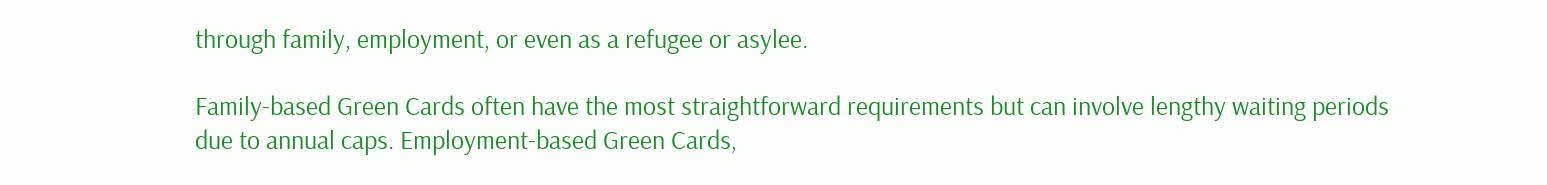through family, employment, or even as a refugee or asylee.

Family-based Green Cards often have the most straightforward requirements but can involve lengthy waiting periods due to annual caps. Employment-based Green Cards,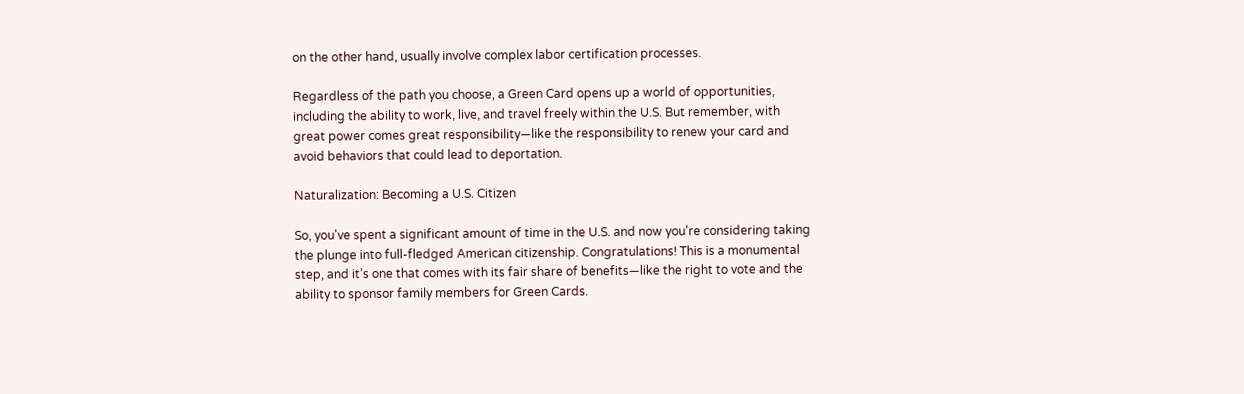on the other hand, usually involve complex labor certification processes.

Regardless of the path you choose, a Green Card opens up a world of opportunities, including the ability to work, live, and travel freely within the U.S. But remember, with great power comes great responsibility—like the responsibility to renew your card and avoid behaviors that could lead to deportation.

Naturalization: Becoming a U.S. Citizen

So, you've spent a significant amount of time in the U.S. and now you're considering taking the plunge into full-fledged American citizenship. Congratulations! This is a monumental step, and it’s one that comes with its fair share of benefits—like the right to vote and the ability to sponsor family members for Green Cards.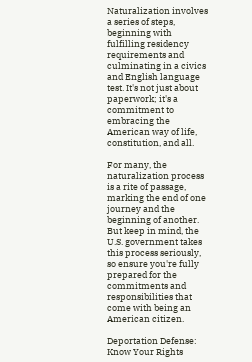Naturalization involves a series of steps, beginning with fulfilling residency requirements and culminating in a civics and English language test. It's not just about paperwork; it's a commitment to embracing the American way of life, constitution, and all.

For many, the naturalization process is a rite of passage, marking the end of one journey and the beginning of another. But keep in mind, the U.S. government takes this process seriously, so ensure you're fully prepared for the commitments and responsibilities that come with being an American citizen.

Deportation Defense: Know Your Rights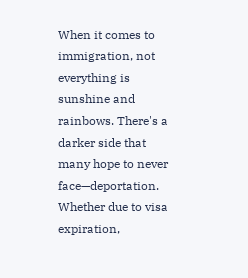When it comes to immigration, not everything is sunshine and rainbows. There's a darker side that many hope to never face—deportation. Whether due to visa expiration,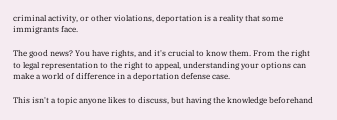criminal activity, or other violations, deportation is a reality that some immigrants face.

The good news? You have rights, and it's crucial to know them. From the right to legal representation to the right to appeal, understanding your options can make a world of difference in a deportation defense case.

This isn't a topic anyone likes to discuss, but having the knowledge beforehand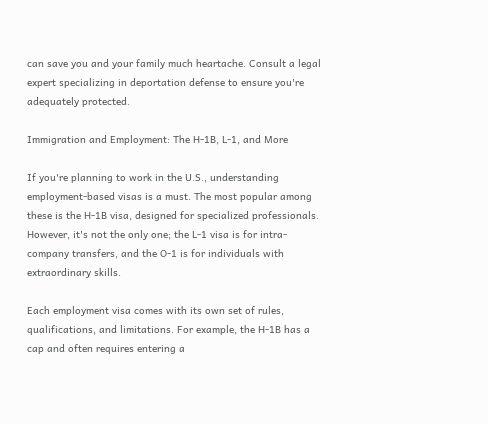can save you and your family much heartache. Consult a legal expert specializing in deportation defense to ensure you're adequately protected.

Immigration and Employment: The H-1B, L-1, and More

If you're planning to work in the U.S., understanding employment-based visas is a must. The most popular among these is the H-1B visa, designed for specialized professionals. However, it's not the only one; the L-1 visa is for intra-company transfers, and the O-1 is for individuals with extraordinary skills.

Each employment visa comes with its own set of rules, qualifications, and limitations. For example, the H-1B has a cap and often requires entering a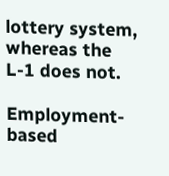lottery system, whereas the L-1 does not.

Employment-based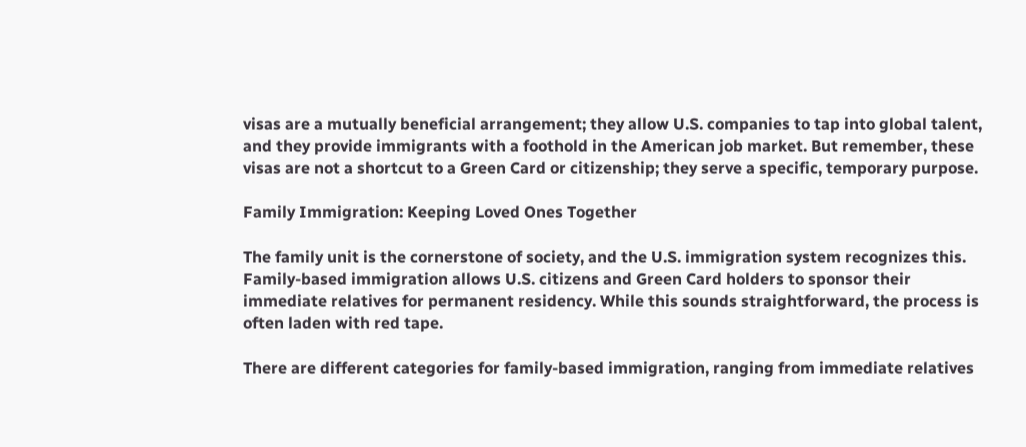visas are a mutually beneficial arrangement; they allow U.S. companies to tap into global talent, and they provide immigrants with a foothold in the American job market. But remember, these visas are not a shortcut to a Green Card or citizenship; they serve a specific, temporary purpose.

Family Immigration: Keeping Loved Ones Together

The family unit is the cornerstone of society, and the U.S. immigration system recognizes this. Family-based immigration allows U.S. citizens and Green Card holders to sponsor their immediate relatives for permanent residency. While this sounds straightforward, the process is often laden with red tape.

There are different categories for family-based immigration, ranging from immediate relatives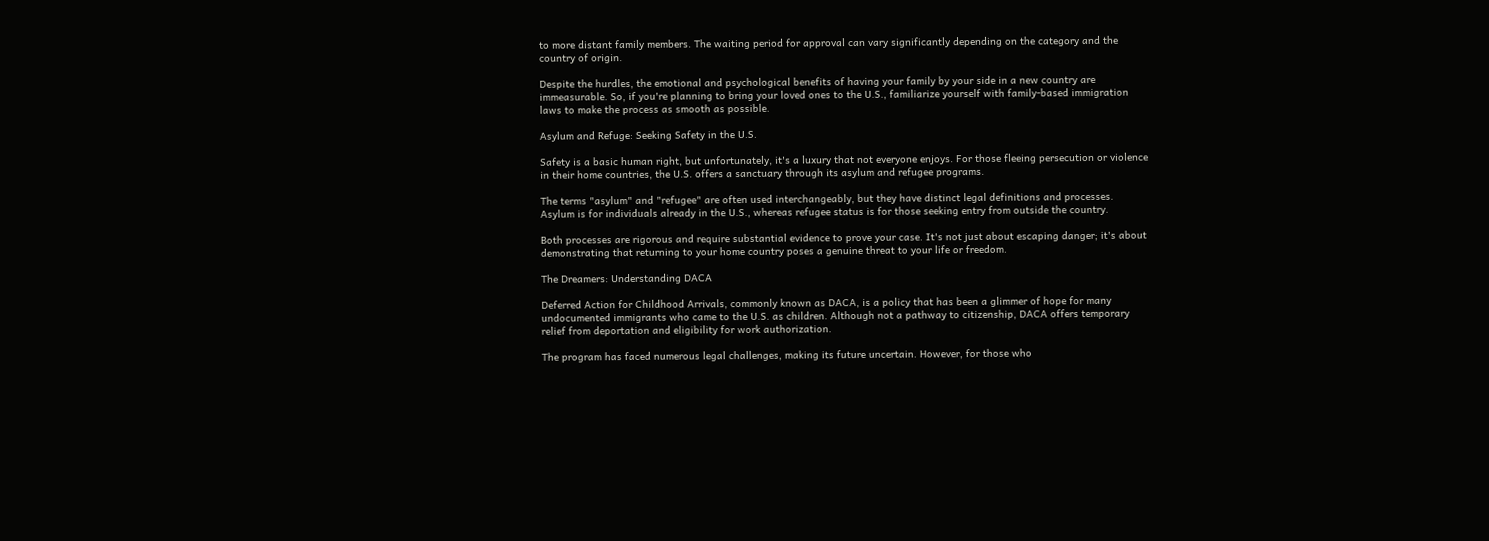to more distant family members. The waiting period for approval can vary significantly depending on the category and the country of origin.

Despite the hurdles, the emotional and psychological benefits of having your family by your side in a new country are immeasurable. So, if you're planning to bring your loved ones to the U.S., familiarize yourself with family-based immigration laws to make the process as smooth as possible.

Asylum and Refuge: Seeking Safety in the U.S.

Safety is a basic human right, but unfortunately, it's a luxury that not everyone enjoys. For those fleeing persecution or violence in their home countries, the U.S. offers a sanctuary through its asylum and refugee programs.

The terms "asylum" and "refugee" are often used interchangeably, but they have distinct legal definitions and processes. Asylum is for individuals already in the U.S., whereas refugee status is for those seeking entry from outside the country.

Both processes are rigorous and require substantial evidence to prove your case. It's not just about escaping danger; it's about demonstrating that returning to your home country poses a genuine threat to your life or freedom.

The Dreamers: Understanding DACA

Deferred Action for Childhood Arrivals, commonly known as DACA, is a policy that has been a glimmer of hope for many undocumented immigrants who came to the U.S. as children. Although not a pathway to citizenship, DACA offers temporary relief from deportation and eligibility for work authorization.

The program has faced numerous legal challenges, making its future uncertain. However, for those who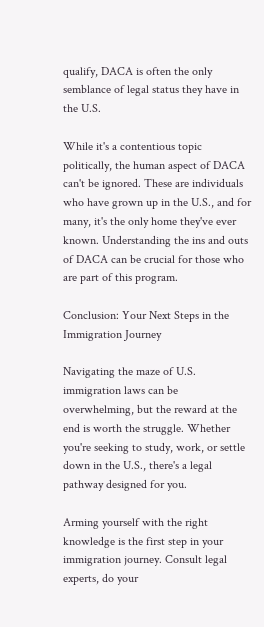qualify, DACA is often the only semblance of legal status they have in the U.S.

While it's a contentious topic politically, the human aspect of DACA can't be ignored. These are individuals who have grown up in the U.S., and for many, it's the only home they've ever known. Understanding the ins and outs of DACA can be crucial for those who are part of this program.

Conclusion: Your Next Steps in the Immigration Journey

Navigating the maze of U.S. immigration laws can be overwhelming, but the reward at the end is worth the struggle. Whether you're seeking to study, work, or settle down in the U.S., there's a legal pathway designed for you.

Arming yourself with the right knowledge is the first step in your immigration journey. Consult legal experts, do your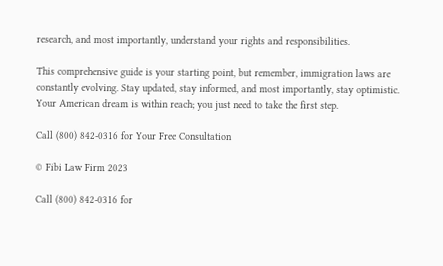research, and most importantly, understand your rights and responsibilities.

This comprehensive guide is your starting point, but remember, immigration laws are constantly evolving. Stay updated, stay informed, and most importantly, stay optimistic. Your American dream is within reach; you just need to take the first step.

Call (800) 842-0316 for Your Free Consultation

© Fibi Law Firm 2023

Call (800) 842-0316 for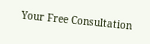Your Free Consultation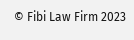© Fibi Law Firm 2023